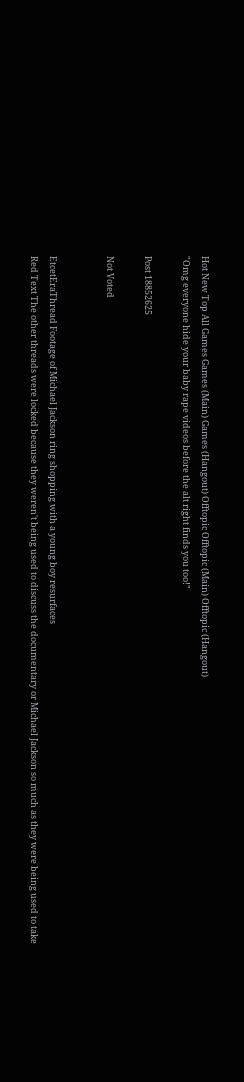Hot New Top All Games Games (Main) Games (Hangout) Offtopic Offtopic (Main) Offtopic (Hangout)
"Omg everyone hide your baby rape videos before the alt right finds you too!"

Post 18852625

Not Voted


EtcetEraThread Footage of Michael Jackson ring shopping with a young boy resurfaces
Red Text The other threads were locked because they weren't being used to discuss the documentary or Michael Jackson so much as they were being used to take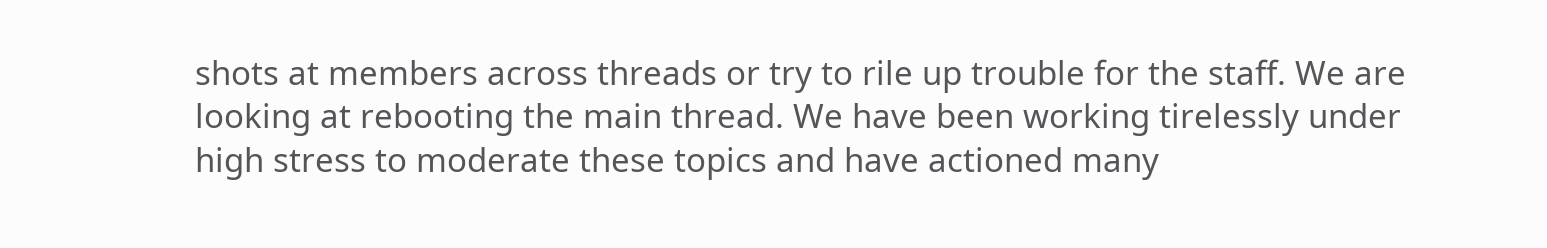shots at members across threads or try to rile up trouble for the staff. We are looking at rebooting the main thread. We have been working tirelessly under high stress to moderate these topics and have actioned many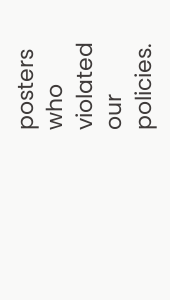posters who violated our policies.